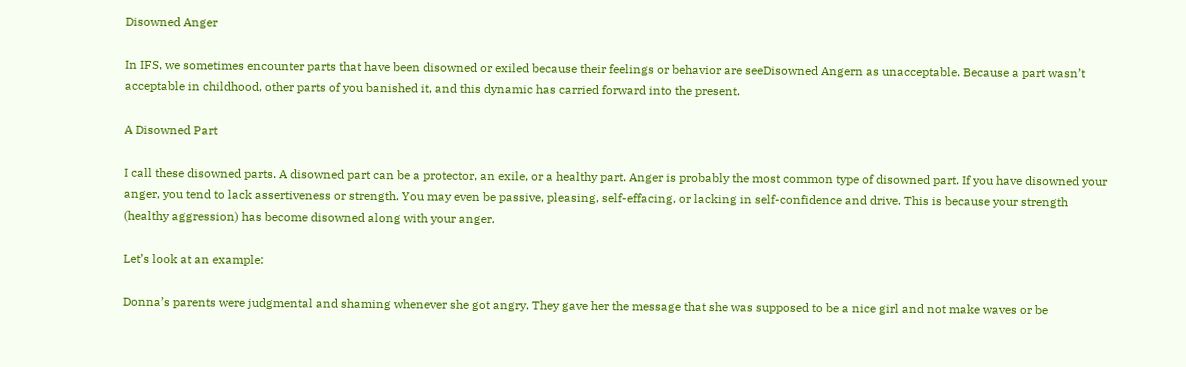Disowned Anger

In IFS, we sometimes encounter parts that have been disowned or exiled because their feelings or behavior are seeDisowned Angern as unacceptable. Because a part wasn’t acceptable in childhood, other parts of you banished it, and this dynamic has carried forward into the present.

A Disowned Part

I call these disowned parts. A disowned part can be a protector, an exile, or a healthy part. Anger is probably the most common type of disowned part. If you have disowned your anger, you tend to lack assertiveness or strength. You may even be passive, pleasing, self-effacing, or lacking in self-confidence and drive. This is because your strength (healthy aggression) has become disowned along with your anger.

Let’s look at an example:

Donna’s parents were judgmental and shaming whenever she got angry. They gave her the message that she was supposed to be a nice girl and not make waves or be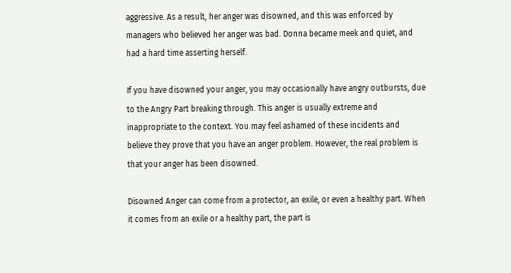aggressive. As a result, her anger was disowned, and this was enforced by managers who believed her anger was bad. Donna became meek and quiet, and had a hard time asserting herself.

If you have disowned your anger, you may occasionally have angry outbursts, due to the Angry Part breaking through. This anger is usually extreme and inappropriate to the context. You may feel ashamed of these incidents and believe they prove that you have an anger problem. However, the real problem is that your anger has been disowned.

Disowned Anger can come from a protector, an exile, or even a healthy part. When it comes from an exile or a healthy part, the part is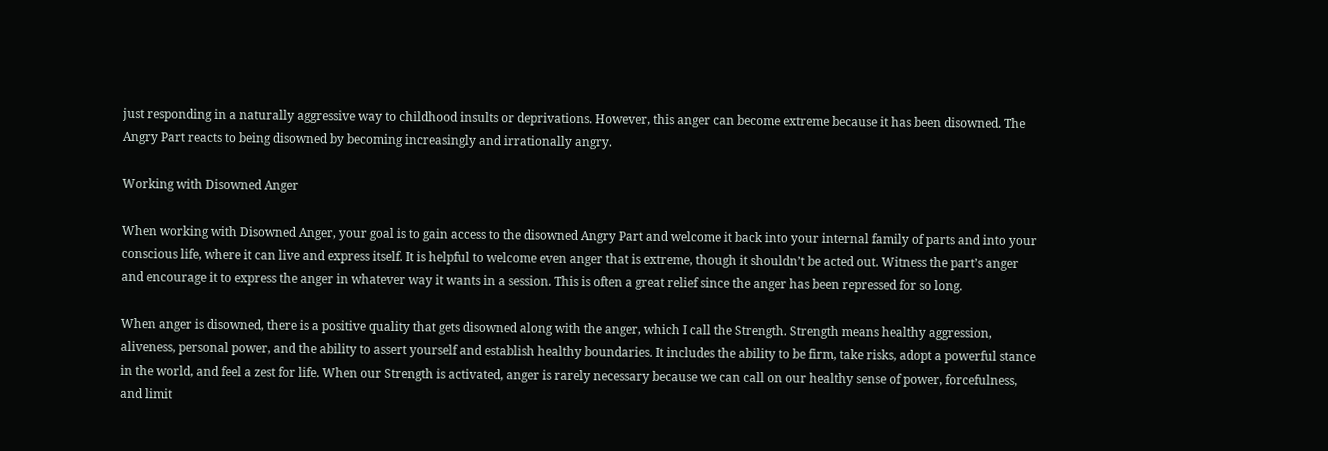just responding in a naturally aggressive way to childhood insults or deprivations. However, this anger can become extreme because it has been disowned. The Angry Part reacts to being disowned by becoming increasingly and irrationally angry.

Working with Disowned Anger

When working with Disowned Anger, your goal is to gain access to the disowned Angry Part and welcome it back into your internal family of parts and into your conscious life, where it can live and express itself. It is helpful to welcome even anger that is extreme, though it shouldn’t be acted out. Witness the part’s anger and encourage it to express the anger in whatever way it wants in a session. This is often a great relief since the anger has been repressed for so long.

When anger is disowned, there is a positive quality that gets disowned along with the anger, which I call the Strength. Strength means healthy aggression, aliveness, personal power, and the ability to assert yourself and establish healthy boundaries. It includes the ability to be firm, take risks, adopt a powerful stance in the world, and feel a zest for life. When our Strength is activated, anger is rarely necessary because we can call on our healthy sense of power, forcefulness, and limit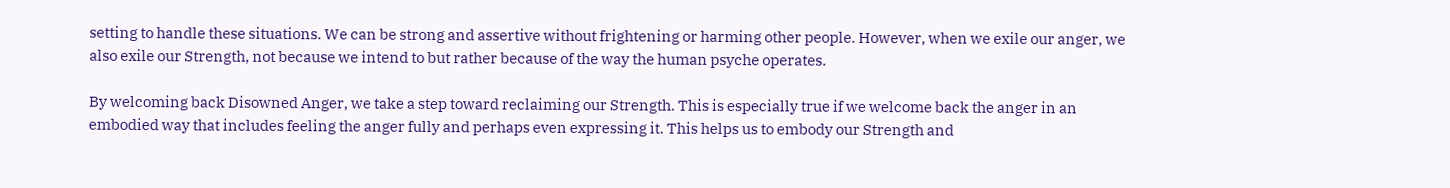setting to handle these situations. We can be strong and assertive without frightening or harming other people. However, when we exile our anger, we also exile our Strength, not because we intend to but rather because of the way the human psyche operates.

By welcoming back Disowned Anger, we take a step toward reclaiming our Strength. This is especially true if we welcome back the anger in an embodied way that includes feeling the anger fully and perhaps even expressing it. This helps us to embody our Strength and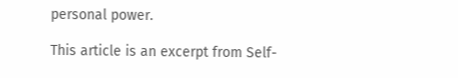personal power.

This article is an excerpt from Self-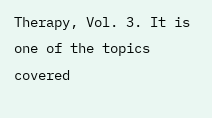Therapy, Vol. 3. It is one of the topics covered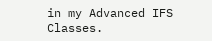in my Advanced IFS Classes.